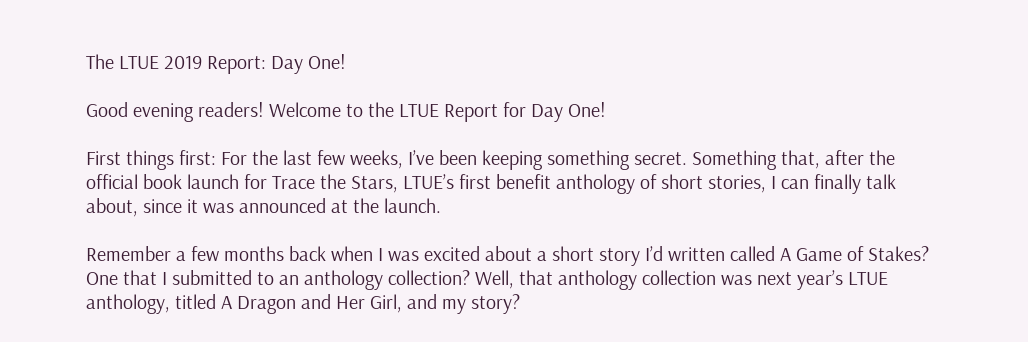The LTUE 2019 Report: Day One!

Good evening readers! Welcome to the LTUE Report for Day One!

First things first: For the last few weeks, I’ve been keeping something secret. Something that, after the official book launch for Trace the Stars, LTUE’s first benefit anthology of short stories, I can finally talk about, since it was announced at the launch.

Remember a few months back when I was excited about a short story I’d written called A Game of Stakes? One that I submitted to an anthology collection? Well, that anthology collection was next year’s LTUE anthology, titled A Dragon and Her Girl, and my story?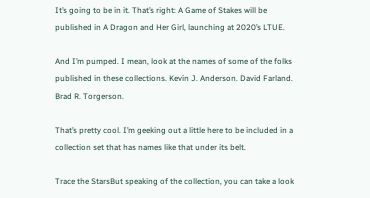It’s going to be in it. That’s right: A Game of Stakes will be published in A Dragon and Her Girl, launching at 2020’s LTUE.

And I’m pumped. I mean, look at the names of some of the folks published in these collections. Kevin J. Anderson. David Farland. Brad R. Torgerson.

That’s pretty cool. I’m geeking out a little here to be included in a collection set that has names like that under its belt.

Trace the StarsBut speaking of the collection, you can take a look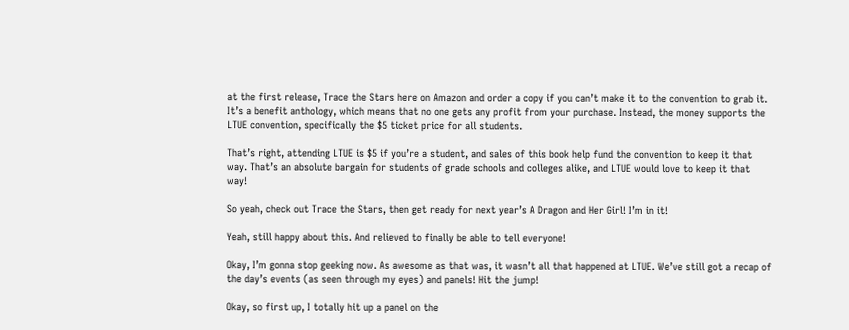at the first release, Trace the Stars here on Amazon and order a copy if you can’t make it to the convention to grab it. It’s a benefit anthology, which means that no one gets any profit from your purchase. Instead, the money supports the LTUE convention, specifically the $5 ticket price for all students.

That’s right, attending LTUE is $5 if you’re a student, and sales of this book help fund the convention to keep it that way. That’s an absolute bargain for students of grade schools and colleges alike, and LTUE would love to keep it that way!

So yeah, check out Trace the Stars, then get ready for next year’s A Dragon and Her Girl! I’m in it!

Yeah, still happy about this. And relieved to finally be able to tell everyone!

Okay, I’m gonna stop geeking now. As awesome as that was, it wasn’t all that happened at LTUE. We’ve still got a recap of the day’s events (as seen through my eyes) and panels! Hit the jump!

Okay, so first up, I totally hit up a panel on the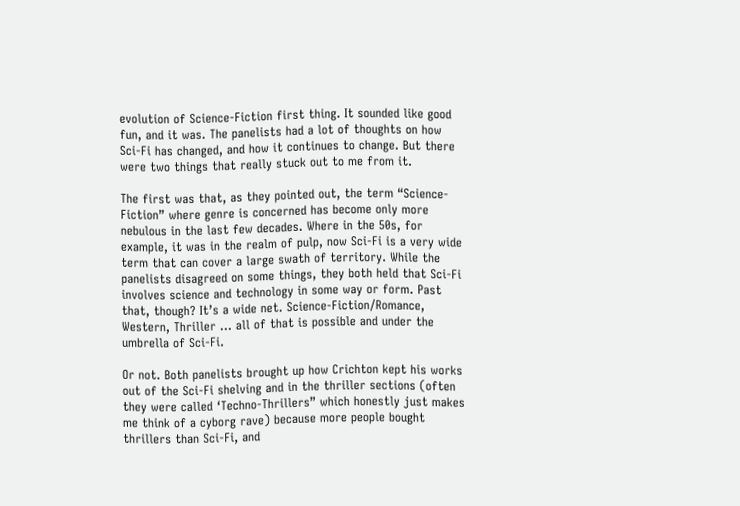evolution of Science-Fiction first thing. It sounded like good fun, and it was. The panelists had a lot of thoughts on how Sci-Fi has changed, and how it continues to change. But there were two things that really stuck out to me from it.

The first was that, as they pointed out, the term “Science-Fiction” where genre is concerned has become only more nebulous in the last few decades. Where in the 50s, for example, it was in the realm of pulp, now Sci-Fi is a very wide term that can cover a large swath of territory. While the panelists disagreed on some things, they both held that Sci-Fi involves science and technology in some way or form. Past that, though? It’s a wide net. Science-Fiction/Romance, Western, Thriller … all of that is possible and under the umbrella of Sci-Fi.

Or not. Both panelists brought up how Crichton kept his works out of the Sci-Fi shelving and in the thriller sections (often they were called ‘Techno-Thrillers” which honestly just makes me think of a cyborg rave) because more people bought thrillers than Sci-Fi, and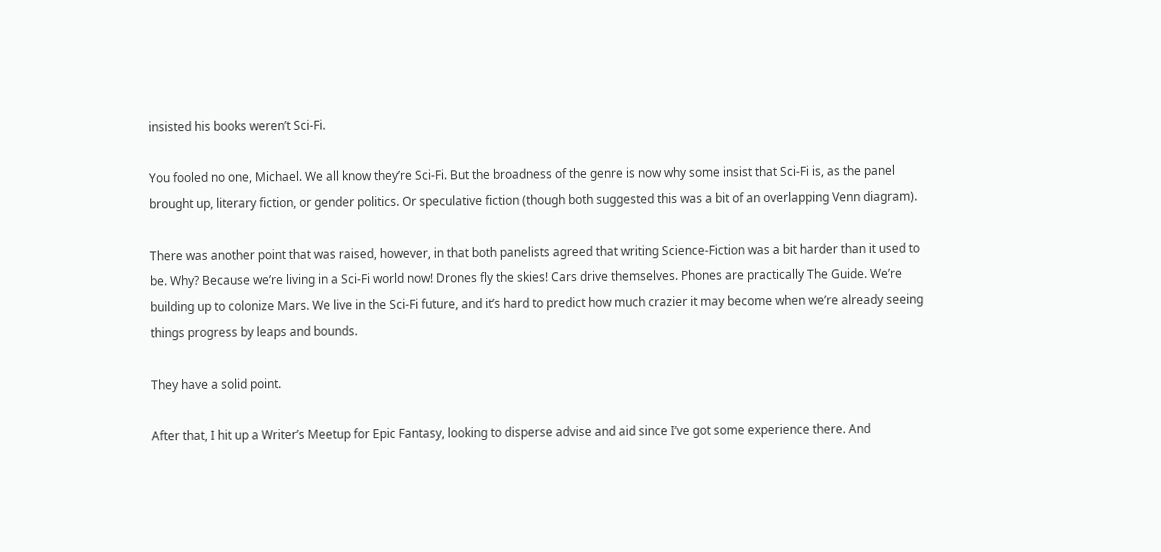insisted his books weren’t Sci-Fi.

You fooled no one, Michael. We all know they’re Sci-Fi. But the broadness of the genre is now why some insist that Sci-Fi is, as the panel brought up, literary fiction, or gender politics. Or speculative fiction (though both suggested this was a bit of an overlapping Venn diagram).

There was another point that was raised, however, in that both panelists agreed that writing Science-Fiction was a bit harder than it used to be. Why? Because we’re living in a Sci-Fi world now! Drones fly the skies! Cars drive themselves. Phones are practically The Guide. We’re building up to colonize Mars. We live in the Sci-Fi future, and it’s hard to predict how much crazier it may become when we’re already seeing things progress by leaps and bounds.

They have a solid point.

After that, I hit up a Writer’s Meetup for Epic Fantasy, looking to disperse advise and aid since I’ve got some experience there. And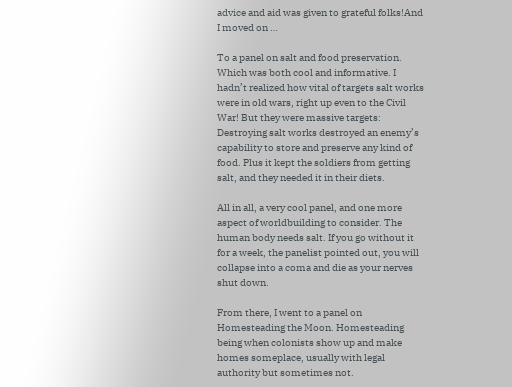advice and aid was given to grateful folks!And I moved on …

To a panel on salt and food preservation. Which was both cool and informative. I hadn’t realized how vital of targets salt works were in old wars, right up even to the Civil War! But they were massive targets: Destroying salt works destroyed an enemy’s capability to store and preserve any kind of food. Plus it kept the soldiers from getting salt, and they needed it in their diets.

All in all, a very cool panel, and one more aspect of worldbuilding to consider. The human body needs salt. If you go without it for a week, the panelist pointed out, you will collapse into a coma and die as your nerves shut down.

From there, I went to a panel on Homesteading the Moon. Homesteading being when colonists show up and make homes someplace, usually with legal authority but sometimes not.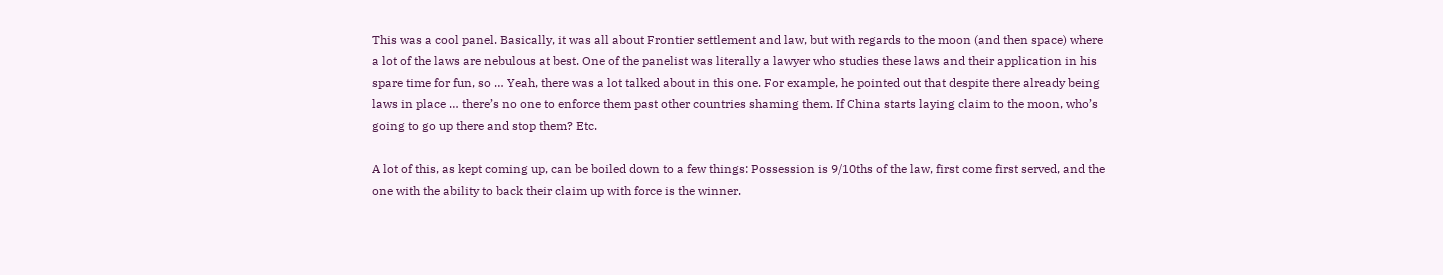This was a cool panel. Basically, it was all about Frontier settlement and law, but with regards to the moon (and then space) where a lot of the laws are nebulous at best. One of the panelist was literally a lawyer who studies these laws and their application in his spare time for fun, so … Yeah, there was a lot talked about in this one. For example, he pointed out that despite there already being laws in place … there’s no one to enforce them past other countries shaming them. If China starts laying claim to the moon, who’s going to go up there and stop them? Etc.

A lot of this, as kept coming up, can be boiled down to a few things: Possession is 9/10ths of the law, first come first served, and the one with the ability to back their claim up with force is the winner.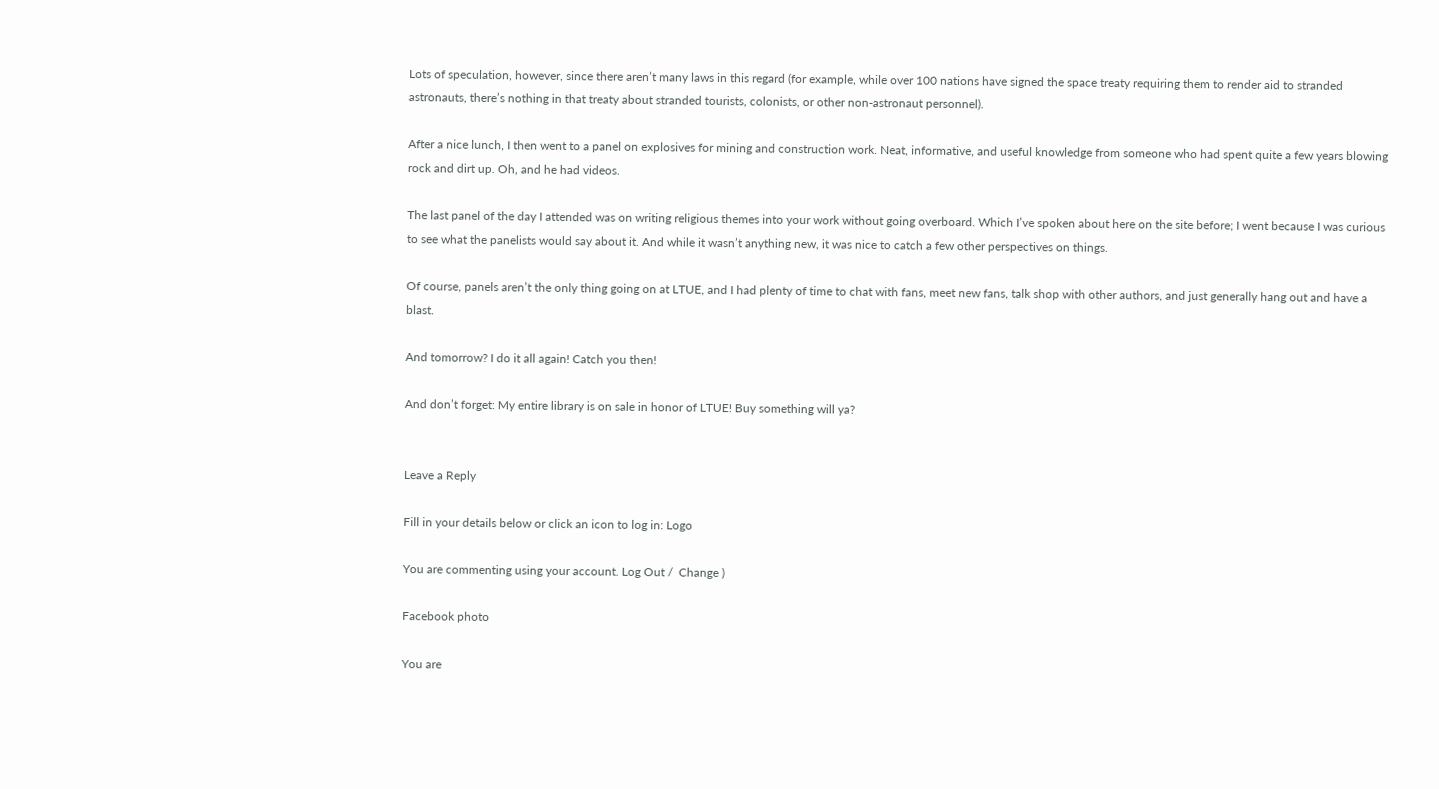Lots of speculation, however, since there aren’t many laws in this regard (for example, while over 100 nations have signed the space treaty requiring them to render aid to stranded astronauts, there’s nothing in that treaty about stranded tourists, colonists, or other non-astronaut personnel).

After a nice lunch, I then went to a panel on explosives for mining and construction work. Neat, informative, and useful knowledge from someone who had spent quite a few years blowing rock and dirt up. Oh, and he had videos.

The last panel of the day I attended was on writing religious themes into your work without going overboard. Which I’ve spoken about here on the site before; I went because I was curious to see what the panelists would say about it. And while it wasn’t anything new, it was nice to catch a few other perspectives on things.

Of course, panels aren’t the only thing going on at LTUE, and I had plenty of time to chat with fans, meet new fans, talk shop with other authors, and just generally hang out and have a blast.

And tomorrow? I do it all again! Catch you then!

And don’t forget: My entire library is on sale in honor of LTUE! Buy something will ya?


Leave a Reply

Fill in your details below or click an icon to log in: Logo

You are commenting using your account. Log Out /  Change )

Facebook photo

You are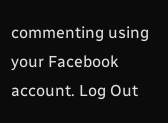commenting using your Facebook account. Log Out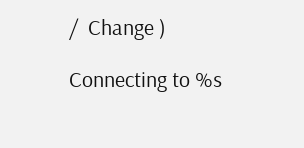/  Change )

Connecting to %s